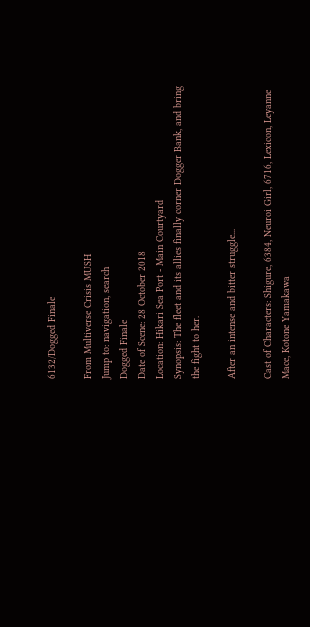6132/Dogged Finale

From Multiverse Crisis MUSH
Jump to: navigation, search
Dogged Finale
Date of Scene: 28 October 2018
Location: Hikari Sea Port - Main Courtyard
Synopsis: The fleet and its allies finally corner Dogger Bank, and bring the fight to her.

After an intense and bitter struggle...

Cast of Characters: Shigure, 6384, Neuroi Girl, 6716, Lexicon, Leyanne Mace, Kotone Yamakawa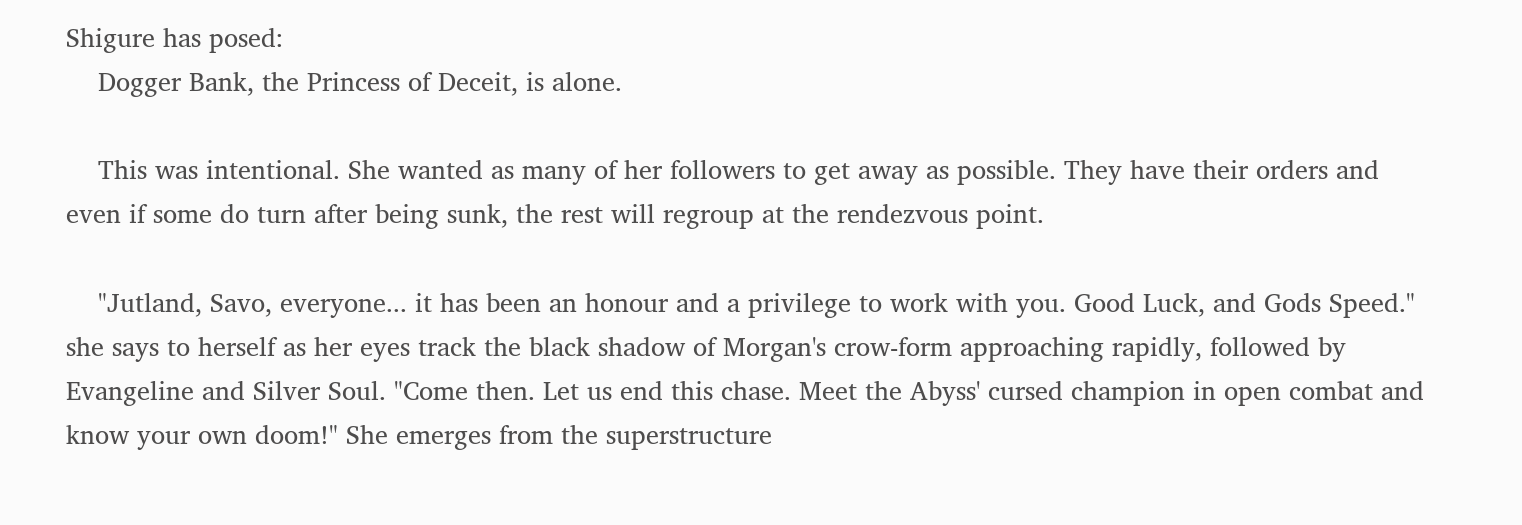Shigure has posed:
    Dogger Bank, the Princess of Deceit, is alone.

    This was intentional. She wanted as many of her followers to get away as possible. They have their orders and even if some do turn after being sunk, the rest will regroup at the rendezvous point.

    "Jutland, Savo, everyone... it has been an honour and a privilege to work with you. Good Luck, and Gods Speed." she says to herself as her eyes track the black shadow of Morgan's crow-form approaching rapidly, followed by Evangeline and Silver Soul. "Come then. Let us end this chase. Meet the Abyss' cursed champion in open combat and know your own doom!" She emerges from the superstructure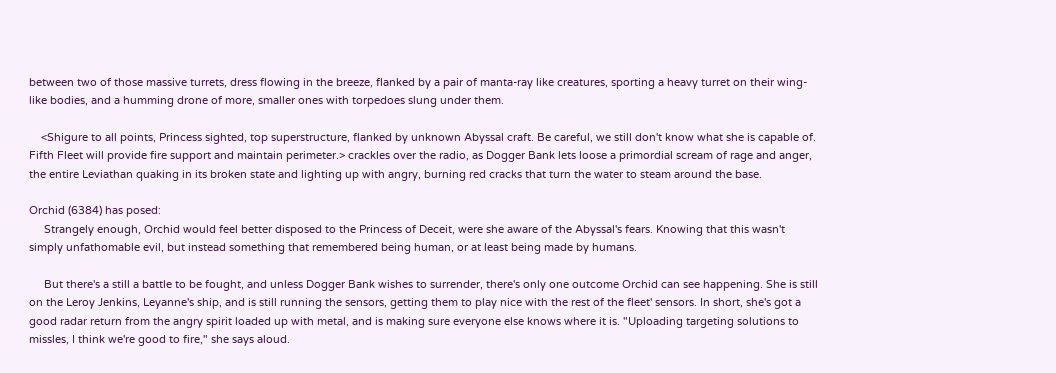between two of those massive turrets, dress flowing in the breeze, flanked by a pair of manta-ray like creatures, sporting a heavy turret on their wing-like bodies, and a humming drone of more, smaller ones with torpedoes slung under them.

    <Shigure to all points, Princess sighted, top superstructure, flanked by unknown Abyssal craft. Be careful, we still don't know what she is capable of. Fifth Fleet will provide fire support and maintain perimeter.> crackles over the radio, as Dogger Bank lets loose a primordial scream of rage and anger, the entire Leviathan quaking in its broken state and lighting up with angry, burning red cracks that turn the water to steam around the base.

Orchid (6384) has posed:
     Strangely enough, Orchid would feel better disposed to the Princess of Deceit, were she aware of the Abyssal's fears. Knowing that this wasn't simply unfathomable evil, but instead something that remembered being human, or at least being made by humans.

     But there's a still a battle to be fought, and unless Dogger Bank wishes to surrender, there's only one outcome Orchid can see happening. She is still on the Leroy Jenkins, Leyanne's ship, and is still running the sensors, getting them to play nice with the rest of the fleet' sensors. In short, she's got a good radar return from the angry spirit loaded up with metal, and is making sure everyone else knows where it is. "Uploading targeting solutions to missles, I think we're good to fire," she says aloud.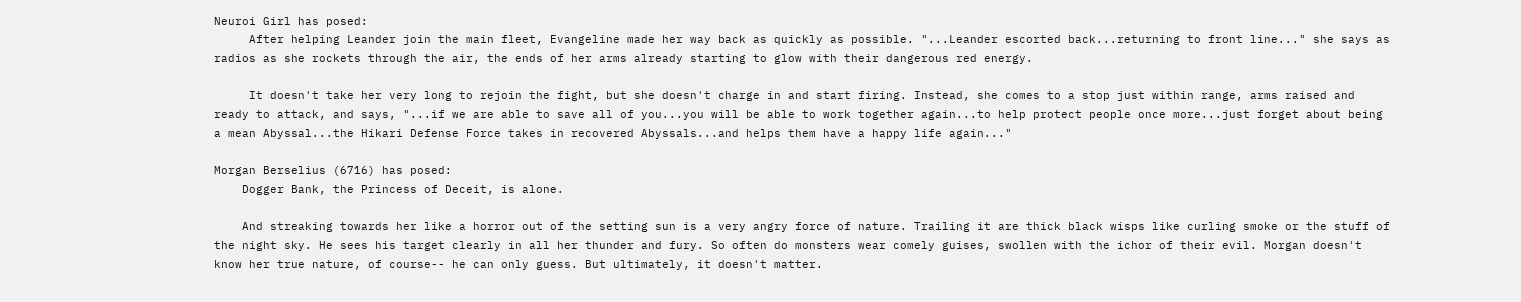Neuroi Girl has posed:
     After helping Leander join the main fleet, Evangeline made her way back as quickly as possible. "...Leander escorted back...returning to front line..." she says as radios as she rockets through the air, the ends of her arms already starting to glow with their dangerous red energy.

     It doesn't take her very long to rejoin the fight, but she doesn't charge in and start firing. Instead, she comes to a stop just within range, arms raised and ready to attack, and says, "...if we are able to save all of you...you will be able to work together again...to help protect people once more...just forget about being a mean Abyssal...the Hikari Defense Force takes in recovered Abyssals...and helps them have a happy life again..."

Morgan Berselius (6716) has posed:
    Dogger Bank, the Princess of Deceit, is alone.

    And streaking towards her like a horror out of the setting sun is a very angry force of nature. Trailing it are thick black wisps like curling smoke or the stuff of the night sky. He sees his target clearly in all her thunder and fury. So often do monsters wear comely guises, swollen with the ichor of their evil. Morgan doesn't know her true nature, of course-- he can only guess. But ultimately, it doesn't matter.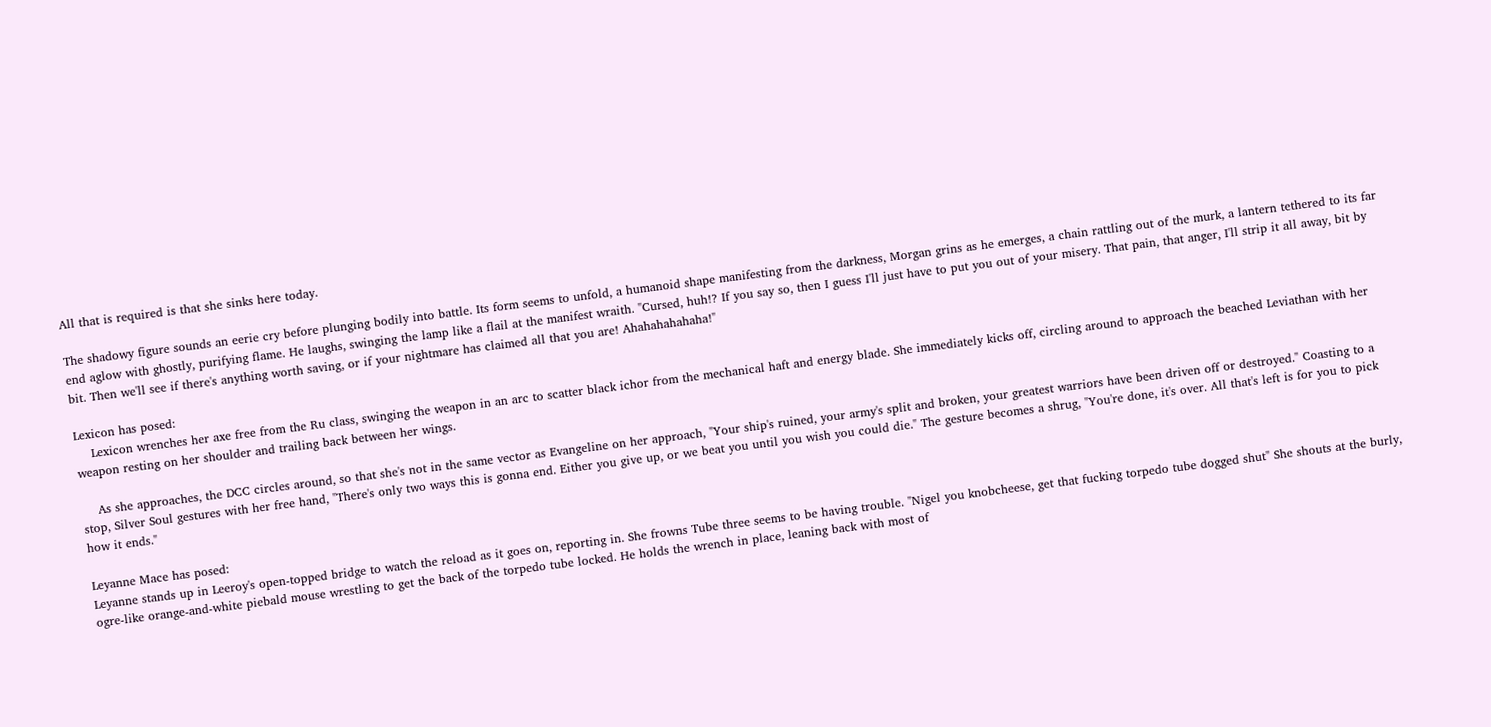All that is required is that she sinks here today.

The shadowy figure sounds an eerie cry before plunging bodily into battle. Its form seems to unfold, a humanoid shape manifesting from the darkness, Morgan grins as he emerges, a chain rattling out of the murk, a lantern tethered to its far end aglow with ghostly, purifying flame. He laughs, swinging the lamp like a flail at the manifest wraith. "Cursed, huh!? If you say so, then I guess I'll just have to put you out of your misery. That pain, that anger, I'll strip it all away, bit by bit. Then we'll see if there's anything worth saving, or if your nightmare has claimed all that you are! Ahahahahahaha!"

Lexicon has posed:
    Lexicon wrenches her axe free from the Ru class, swinging the weapon in an arc to scatter black ichor from the mechanical haft and energy blade. She immediately kicks off, circling around to approach the beached Leviathan with her weapon resting on her shoulder and trailing back between her wings.

    As she approaches, the DCC circles around, so that she's not in the same vector as Evangeline on her approach, "Your ship's ruined, your army's split and broken, your greatest warriors have been driven off or destroyed." Coasting to a stop, Silver Soul gestures with her free hand, "There's only two ways this is gonna end. Either you give up, or we beat you until you wish you could die." The gesture becomes a shrug, "You're done, it's over. All that's left is for you to pick how it ends."

Leyanne Mace has posed:
Leyanne stands up in Leeroy's open-topped bridge to watch the reload as it goes on, reporting in. She frowns Tube three seems to be having trouble. "Nigel you knobcheese, get that fucking torpedo tube dogged shut" She shouts at the burly, ogre-like orange-and-white piebald mouse wrestling to get the back of the torpedo tube locked. He holds the wrench in place, leaning back with most of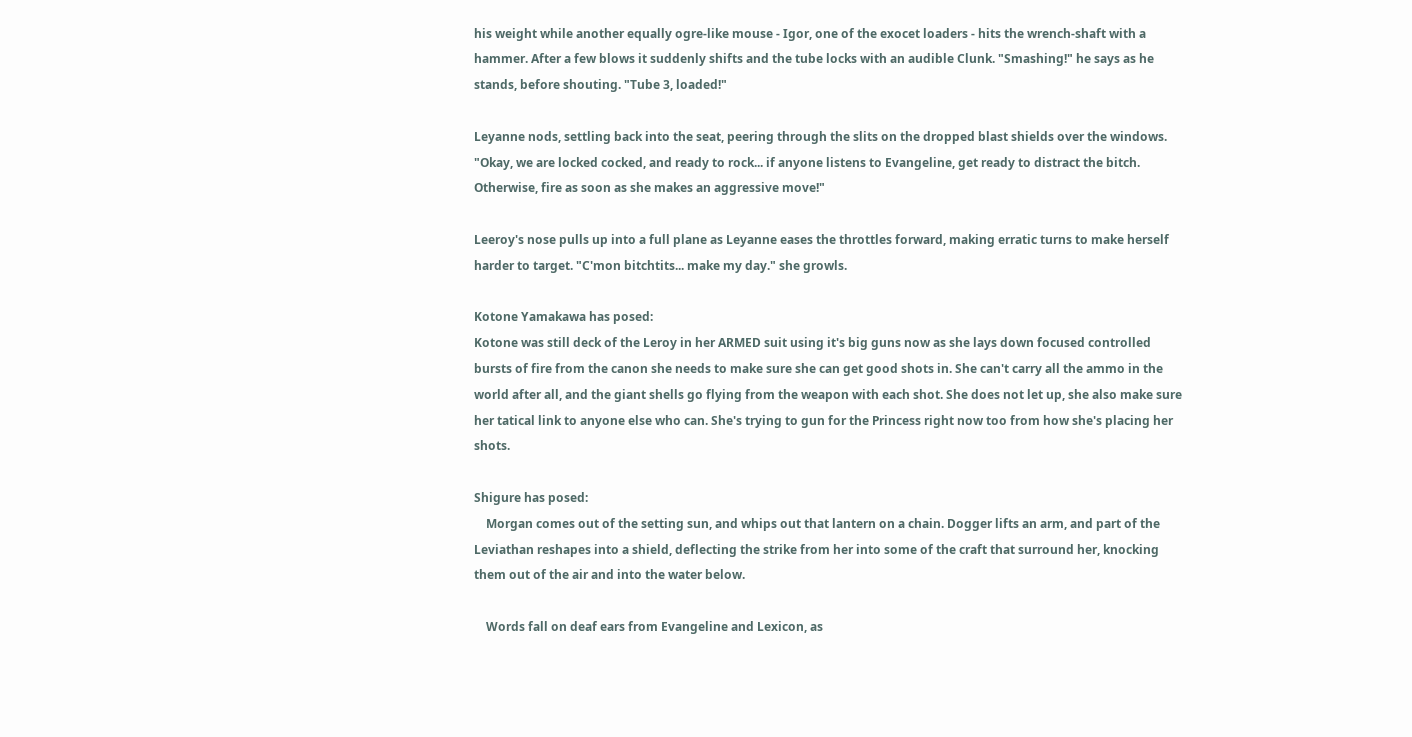his weight while another equally ogre-like mouse - Igor, one of the exocet loaders - hits the wrench-shaft with a hammer. After a few blows it suddenly shifts and the tube locks with an audible Clunk. "Smashing!" he says as he stands, before shouting. "Tube 3, loaded!"

Leyanne nods, settling back into the seat, peering through the slits on the dropped blast shields over the windows. "Okay, we are locked cocked, and ready to rock... if anyone listens to Evangeline, get ready to distract the bitch. Otherwise, fire as soon as she makes an aggressive move!"

Leeroy's nose pulls up into a full plane as Leyanne eases the throttles forward, making erratic turns to make herself harder to target. "C'mon bitchtits... make my day." she growls.

Kotone Yamakawa has posed:
Kotone was still deck of the Leroy in her ARMED suit using it's big guns now as she lays down focused controlled bursts of fire from the canon she needs to make sure she can get good shots in. She can't carry all the ammo in the world after all, and the giant shells go flying from the weapon with each shot. She does not let up, she also make sure her tatical link to anyone else who can. She's trying to gun for the Princess right now too from how she's placing her shots.

Shigure has posed:
    Morgan comes out of the setting sun, and whips out that lantern on a chain. Dogger lifts an arm, and part of the Leviathan reshapes into a shield, deflecting the strike from her into some of the craft that surround her, knocking them out of the air and into the water below.

    Words fall on deaf ears from Evangeline and Lexicon, as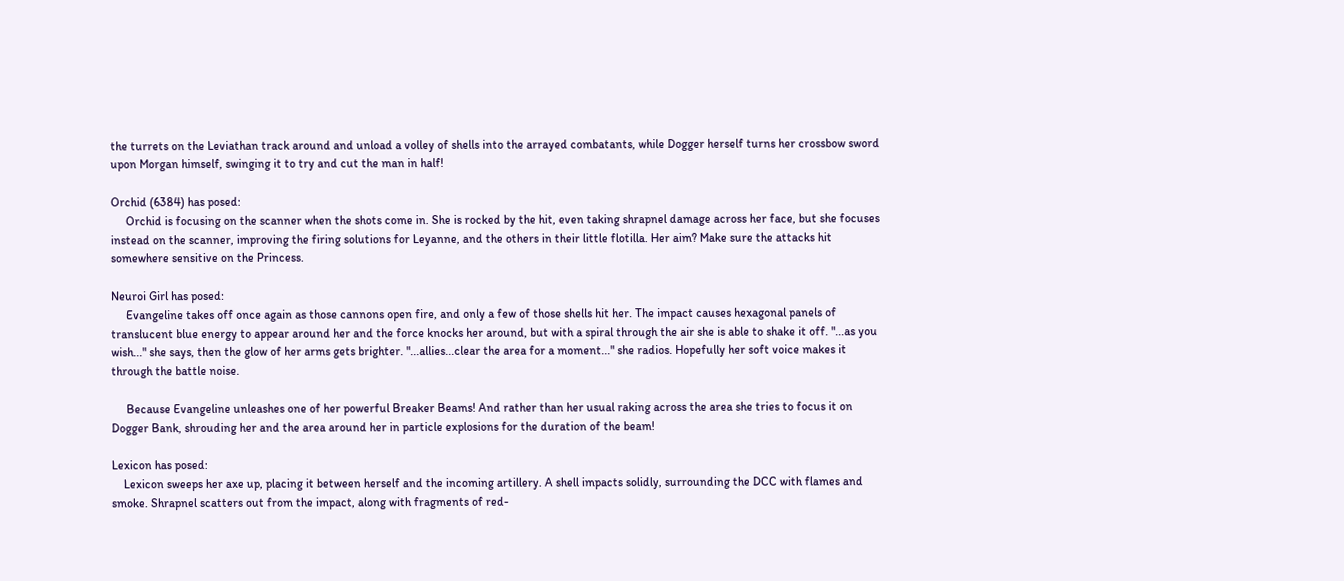the turrets on the Leviathan track around and unload a volley of shells into the arrayed combatants, while Dogger herself turns her crossbow sword upon Morgan himself, swinging it to try and cut the man in half!

Orchid (6384) has posed:
     Orchid is focusing on the scanner when the shots come in. She is rocked by the hit, even taking shrapnel damage across her face, but she focuses instead on the scanner, improving the firing solutions for Leyanne, and the others in their little flotilla. Her aim? Make sure the attacks hit somewhere sensitive on the Princess.

Neuroi Girl has posed:
     Evangeline takes off once again as those cannons open fire, and only a few of those shells hit her. The impact causes hexagonal panels of translucent blue energy to appear around her and the force knocks her around, but with a spiral through the air she is able to shake it off. "...as you wish..." she says, then the glow of her arms gets brighter. "...allies...clear the area for a moment..." she radios. Hopefully her soft voice makes it through the battle noise.

     Because Evangeline unleashes one of her powerful Breaker Beams! And rather than her usual raking across the area she tries to focus it on Dogger Bank, shrouding her and the area around her in particle explosions for the duration of the beam!

Lexicon has posed:
    Lexicon sweeps her axe up, placing it between herself and the incoming artillery. A shell impacts solidly, surrounding the DCC with flames and smoke. Shrapnel scatters out from the impact, along with fragments of red-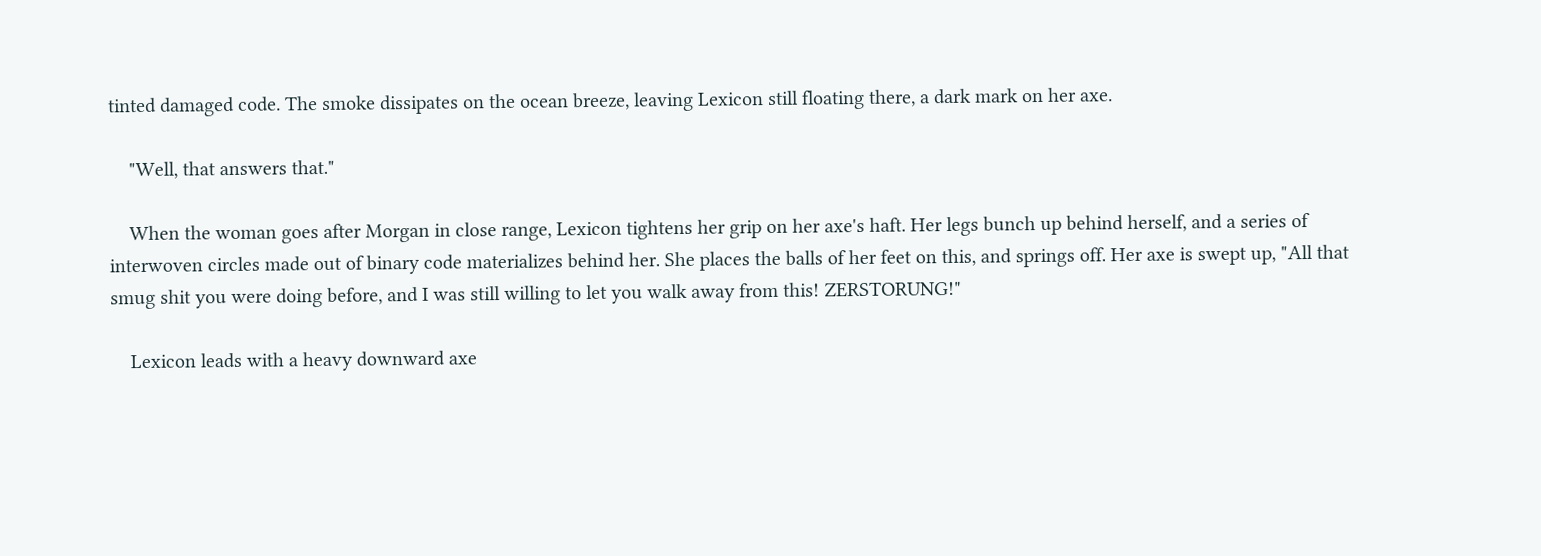tinted damaged code. The smoke dissipates on the ocean breeze, leaving Lexicon still floating there, a dark mark on her axe.

    "Well, that answers that."

    When the woman goes after Morgan in close range, Lexicon tightens her grip on her axe's haft. Her legs bunch up behind herself, and a series of interwoven circles made out of binary code materializes behind her. She places the balls of her feet on this, and springs off. Her axe is swept up, "All that smug shit you were doing before, and I was still willing to let you walk away from this! ZERSTORUNG!"

    Lexicon leads with a heavy downward axe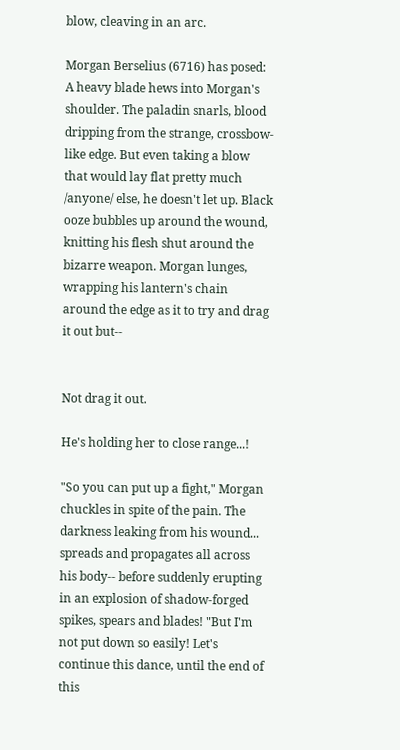blow, cleaving in an arc.

Morgan Berselius (6716) has posed:
A heavy blade hews into Morgan's shoulder. The paladin snarls, blood dripping from the strange, crossbow-like edge. But even taking a blow that would lay flat pretty much /anyone/ else, he doesn't let up. Black ooze bubbles up around the wound, knitting his flesh shut around the bizarre weapon. Morgan lunges, wrapping his lantern's chain around the edge as it to try and drag it out but--


Not drag it out.

He's holding her to close range...!

"So you can put up a fight," Morgan chuckles in spite of the pain. The darkness leaking from his wound... spreads and propagates all across his body-- before suddenly erupting in an explosion of shadow-forged spikes, spears and blades! "But I'm not put down so easily! Let's continue this dance, until the end of this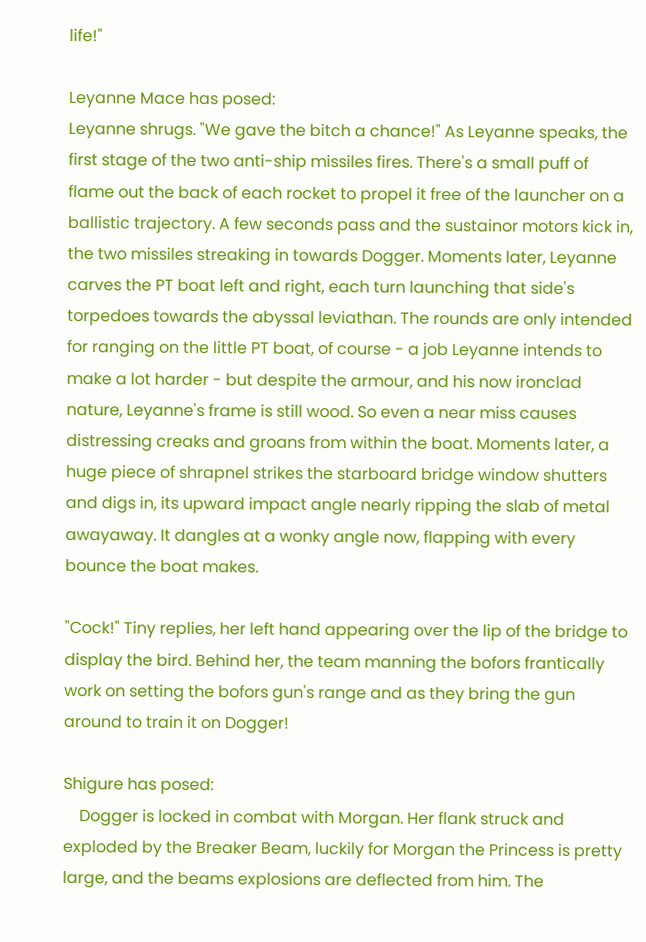life!"

Leyanne Mace has posed:
Leyanne shrugs. "We gave the bitch a chance!" As Leyanne speaks, the first stage of the two anti-ship missiles fires. There's a small puff of flame out the back of each rocket to propel it free of the launcher on a ballistic trajectory. A few seconds pass and the sustainor motors kick in, the two missiles streaking in towards Dogger. Moments later, Leyanne carves the PT boat left and right, each turn launching that side's torpedoes towards the abyssal leviathan. The rounds are only intended for ranging on the little PT boat, of course - a job Leyanne intends to make a lot harder - but despite the armour, and his now ironclad nature, Leyanne's frame is still wood. So even a near miss causes distressing creaks and groans from within the boat. Moments later, a huge piece of shrapnel strikes the starboard bridge window shutters and digs in, its upward impact angle nearly ripping the slab of metal awayaway. It dangles at a wonky angle now, flapping with every bounce the boat makes.

"Cock!" Tiny replies, her left hand appearing over the lip of the bridge to display the bird. Behind her, the team manning the bofors frantically work on setting the bofors gun's range and as they bring the gun around to train it on Dogger!

Shigure has posed:
    Dogger is locked in combat with Morgan. Her flank struck and exploded by the Breaker Beam, luckily for Morgan the Princess is pretty large, and the beams explosions are deflected from him. The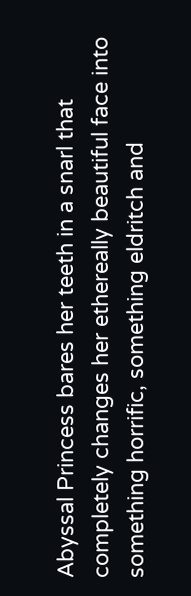Abyssal Princess bares her teeth in a snarl that completely changes her ethereally beautiful face into something horrific, something eldritch and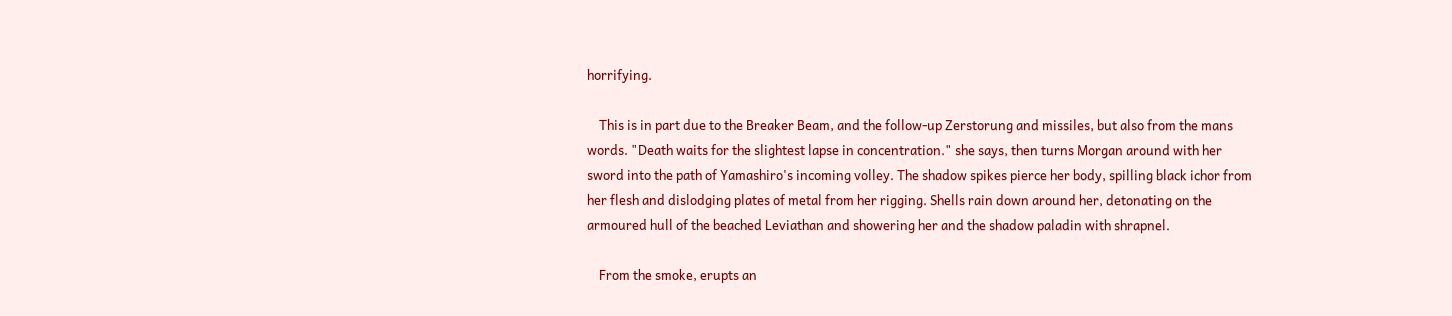horrifying.

    This is in part due to the Breaker Beam, and the follow-up Zerstorung and missiles, but also from the mans words. "Death waits for the slightest lapse in concentration." she says, then turns Morgan around with her sword into the path of Yamashiro's incoming volley. The shadow spikes pierce her body, spilling black ichor from her flesh and dislodging plates of metal from her rigging. Shells rain down around her, detonating on the armoured hull of the beached Leviathan and showering her and the shadow paladin with shrapnel.

    From the smoke, erupts an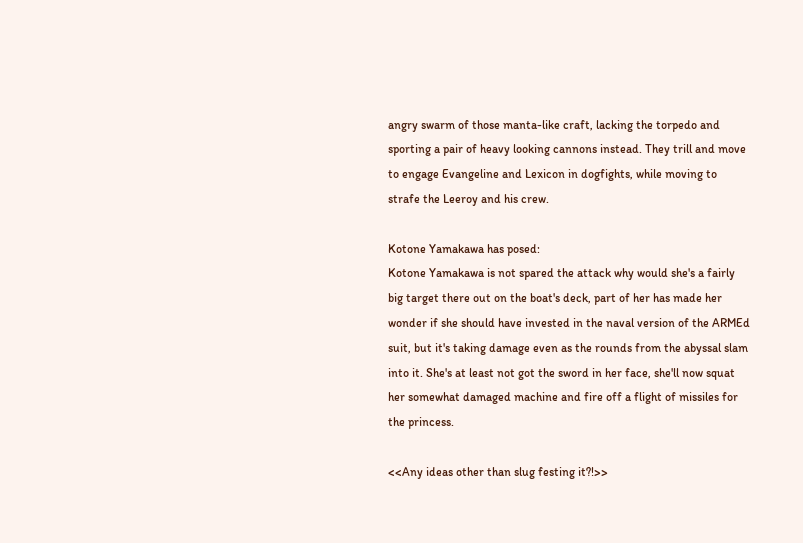angry swarm of those manta-like craft, lacking the torpedo and sporting a pair of heavy looking cannons instead. They trill and move to engage Evangeline and Lexicon in dogfights, while moving to strafe the Leeroy and his crew.

Kotone Yamakawa has posed:
Kotone Yamakawa is not spared the attack why would she's a fairly big target there out on the boat's deck, part of her has made her wonder if she should have invested in the naval version of the ARMEd suit, but it's taking damage even as the rounds from the abyssal slam into it. She's at least not got the sword in her face, she'll now squat her somewhat damaged machine and fire off a flight of missiles for the princess.

<<Any ideas other than slug festing it?!>>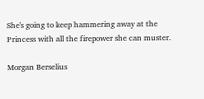She's going to keep hammering away at the Princess with all the firepower she can muster.

Morgan Berselius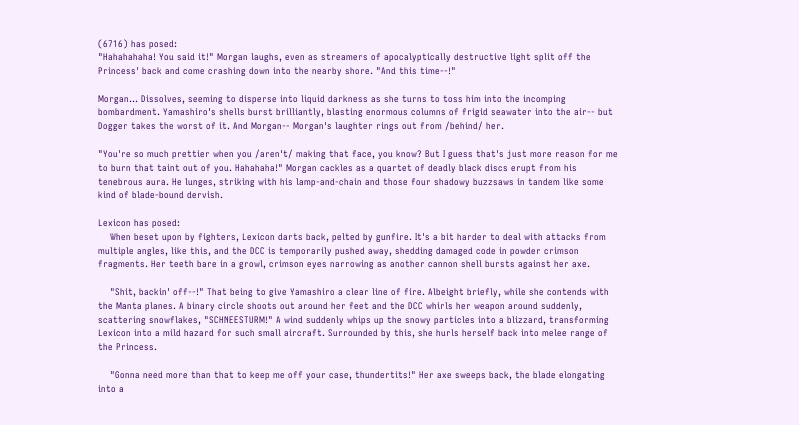(6716) has posed:
"Hahahahaha! You said it!" Morgan laughs, even as streamers of apocalyptically destructive light split off the Princess' back and come crashing down into the nearby shore. "And this time--!"

Morgan... Dissolves, seeming to disperse into liquid darkness as she turns to toss him into the incomping bombardment. Yamashiro's shells burst brilliantly, blasting enormous columns of frigid seawater into the air-- but Dogger takes the worst of it. And Morgan-- Morgan's laughter rings out from /behind/ her.

"You're so much prettier when you /aren't/ making that face, you know? But I guess that's just more reason for me to burn that taint out of you. Hahahaha!" Morgan cackles as a quartet of deadly black discs erupt from his tenebrous aura. He lunges, striking with his lamp-and-chain and those four shadowy buzzsaws in tandem like some kind of blade-bound dervish.

Lexicon has posed:
    When beset upon by fighters, Lexicon darts back, pelted by gunfire. It's a bit harder to deal with attacks from multiple angles, like this, and the DCC is temporarily pushed away, shedding damaged code in powder crimson fragments. Her teeth bare in a growl, crimson eyes narrowing as another cannon shell bursts against her axe.

    "Shit, backin' off--!" That being to give Yamashiro a clear line of fire. Albeight briefly, while she contends with the Manta planes. A binary circle shoots out around her feet and the DCC whirls her weapon around suddenly, scattering snowflakes, "SCHNEESTURM!" A wind suddenly whips up the snowy particles into a blizzard, transforming Lexicon into a mild hazard for such small aircraft. Surrounded by this, she hurls herself back into melee range of the Princess.

    "Gonna need more than that to keep me off your case, thundertits!" Her axe sweeps back, the blade elongating into a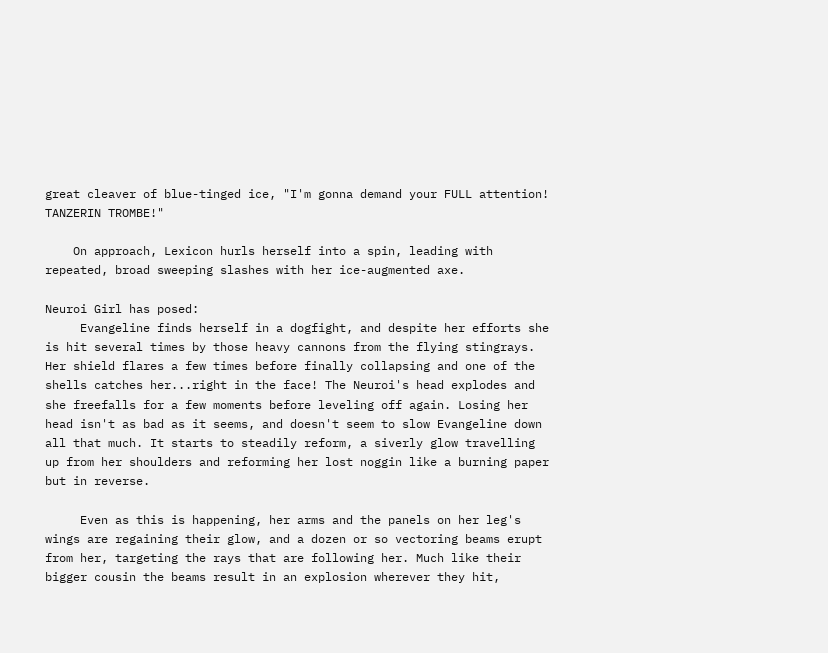great cleaver of blue-tinged ice, "I'm gonna demand your FULL attention! TANZERIN TROMBE!"

    On approach, Lexicon hurls herself into a spin, leading with repeated, broad sweeping slashes with her ice-augmented axe.

Neuroi Girl has posed:
     Evangeline finds herself in a dogfight, and despite her efforts she is hit several times by those heavy cannons from the flying stingrays. Her shield flares a few times before finally collapsing and one of the shells catches her...right in the face! The Neuroi's head explodes and she freefalls for a few moments before leveling off again. Losing her head isn't as bad as it seems, and doesn't seem to slow Evangeline down all that much. It starts to steadily reform, a siverly glow travelling up from her shoulders and reforming her lost noggin like a burning paper but in reverse.

     Even as this is happening, her arms and the panels on her leg's wings are regaining their glow, and a dozen or so vectoring beams erupt from her, targeting the rays that are following her. Much like their bigger cousin the beams result in an explosion wherever they hit,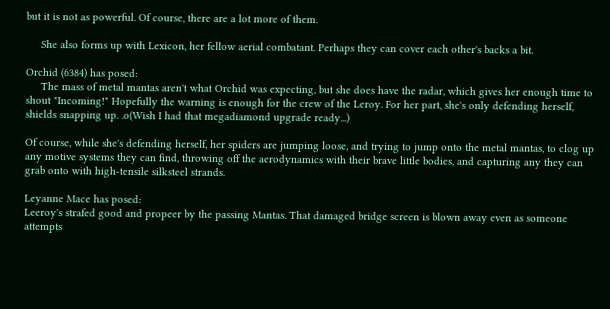but it is not as powerful. Of course, there are a lot more of them.

     She also forms up with Lexicon, her fellow aerial combatant. Perhaps they can cover each other's backs a bit.

Orchid (6384) has posed:
     The mass of metal mantas aren't what Orchid was expecting, but she does have the radar, which gives her enough time to shout "Incoming!" Hopefully the warning is enough for the crew of the Leroy. For her part, she's only defending herself, shields snapping up. .o(Wish I had that megadiamond upgrade ready...)

Of course, while she's defending herself, her spiders are jumping loose, and trying to jump onto the metal mantas, to clog up any motive systems they can find, throwing off the aerodynamics with their brave little bodies, and capturing any they can grab onto with high-tensile silksteel strands.

Leyanne Mace has posed:
Leeroy's strafed good and propeer by the passing Mantas. That damaged bridge screen is blown away even as someone attempts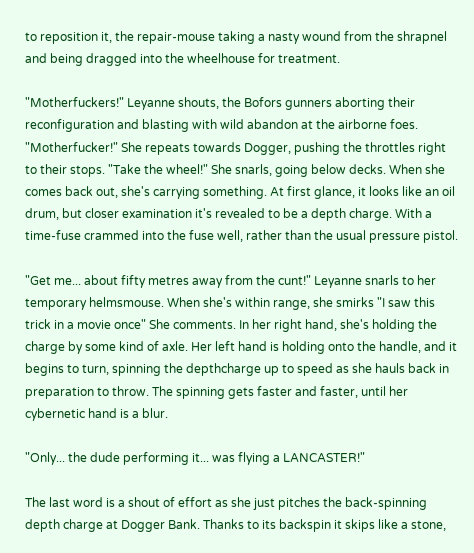to reposition it, the repair-mouse taking a nasty wound from the shrapnel and being dragged into the wheelhouse for treatment.

"Motherfuckers!" Leyanne shouts, the Bofors gunners aborting their reconfiguration and blasting with wild abandon at the airborne foes. "Motherfucker!" She repeats towards Dogger, pushing the throttles right to their stops. "Take the wheel!" She snarls, going below decks. When she comes back out, she's carrying something. At first glance, it looks like an oil drum, but closer examination it's revealed to be a depth charge. With a time-fuse crammed into the fuse well, rather than the usual pressure pistol.

"Get me... about fifty metres away from the cunt!" Leyanne snarls to her temporary helmsmouse. When she's within range, she smirks "I saw this trick in a movie once" She comments. In her right hand, she's holding the charge by some kind of axle. Her left hand is holding onto the handle, and it begins to turn, spinning the depthcharge up to speed as she hauls back in preparation to throw. The spinning gets faster and faster, until her cybernetic hand is a blur.

"Only... the dude performing it... was flying a LANCASTER!"

The last word is a shout of effort as she just pitches the back-spinning depth charge at Dogger Bank. Thanks to its backspin it skips like a stone,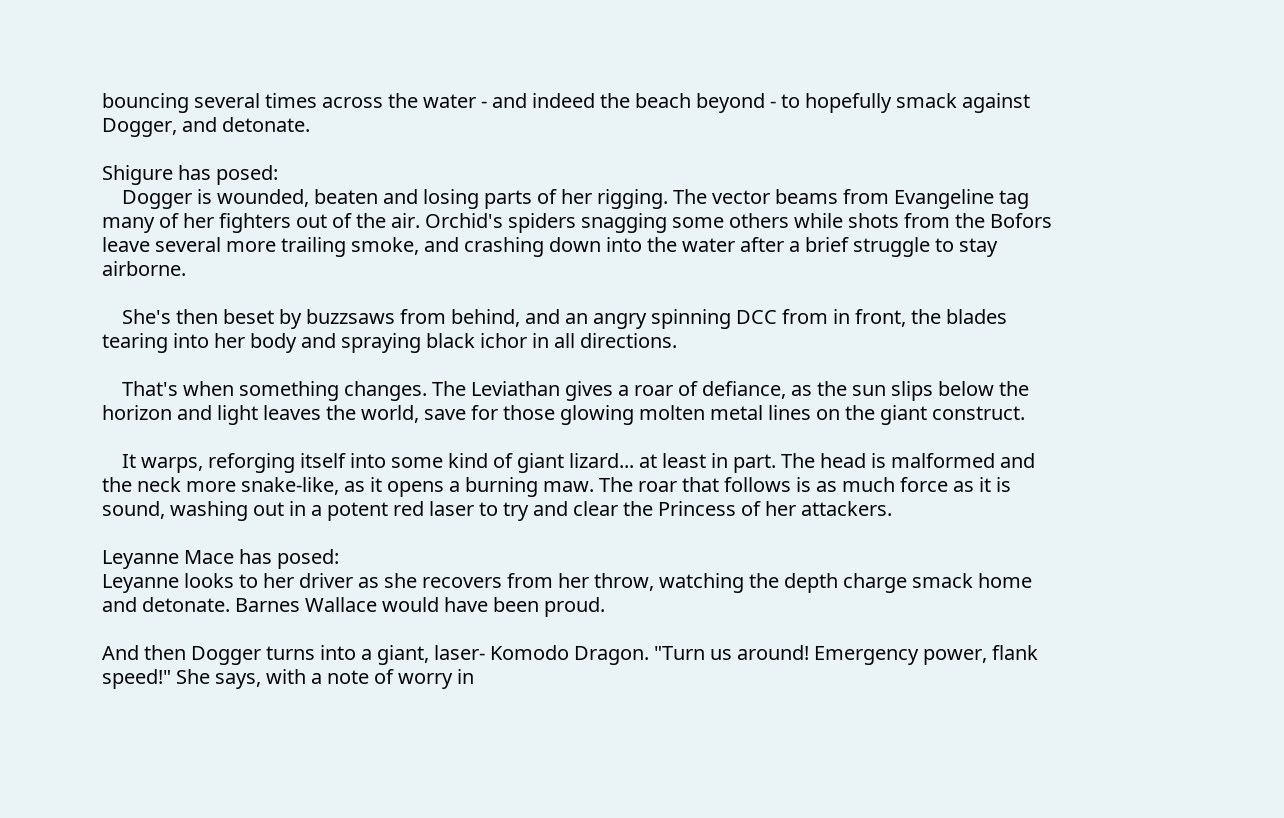bouncing several times across the water - and indeed the beach beyond - to hopefully smack against Dogger, and detonate.

Shigure has posed:
    Dogger is wounded, beaten and losing parts of her rigging. The vector beams from Evangeline tag many of her fighters out of the air. Orchid's spiders snagging some others while shots from the Bofors leave several more trailing smoke, and crashing down into the water after a brief struggle to stay airborne.

    She's then beset by buzzsaws from behind, and an angry spinning DCC from in front, the blades tearing into her body and spraying black ichor in all directions.

    That's when something changes. The Leviathan gives a roar of defiance, as the sun slips below the horizon and light leaves the world, save for those glowing molten metal lines on the giant construct.

    It warps, reforging itself into some kind of giant lizard... at least in part. The head is malformed and the neck more snake-like, as it opens a burning maw. The roar that follows is as much force as it is sound, washing out in a potent red laser to try and clear the Princess of her attackers.

Leyanne Mace has posed:
Leyanne looks to her driver as she recovers from her throw, watching the depth charge smack home and detonate. Barnes Wallace would have been proud.

And then Dogger turns into a giant, laser- Komodo Dragon. "Turn us around! Emergency power, flank speed!" She says, with a note of worry in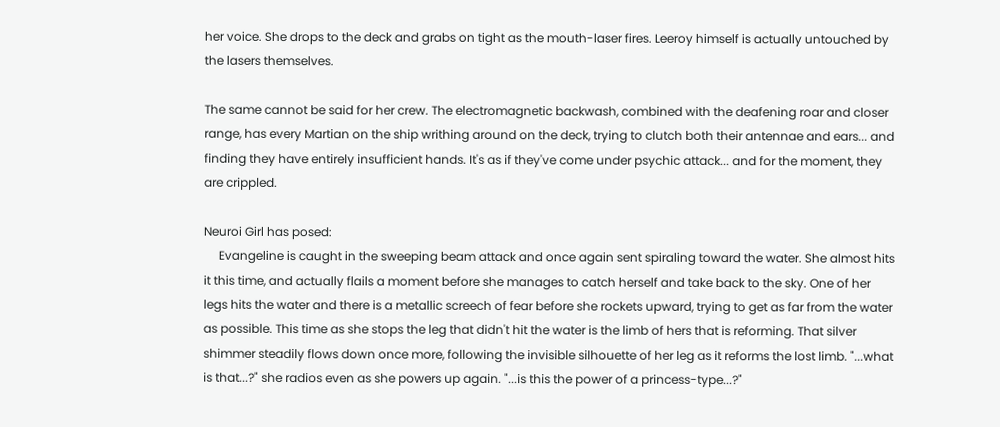her voice. She drops to the deck and grabs on tight as the mouth-laser fires. Leeroy himself is actually untouched by the lasers themselves.

The same cannot be said for her crew. The electromagnetic backwash, combined with the deafening roar and closer range, has every Martian on the ship writhing around on the deck, trying to clutch both their antennae and ears... and finding they have entirely insufficient hands. It's as if they've come under psychic attack... and for the moment, they are crippled.

Neuroi Girl has posed:
     Evangeline is caught in the sweeping beam attack and once again sent spiraling toward the water. She almost hits it this time, and actually flails a moment before she manages to catch herself and take back to the sky. One of her legs hits the water and there is a metallic screech of fear before she rockets upward, trying to get as far from the water as possible. This time as she stops the leg that didn't hit the water is the limb of hers that is reforming. That silver shimmer steadily flows down once more, following the invisible silhouette of her leg as it reforms the lost limb. "...what is that...?" she radios even as she powers up again. "...is this the power of a princess-type...?"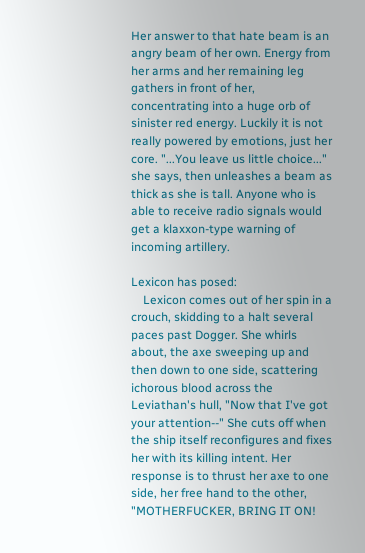Her answer to that hate beam is an angry beam of her own. Energy from her arms and her remaining leg gathers in front of her, concentrating into a huge orb of sinister red energy. Luckily it is not really powered by emotions, just her core. "...You leave us little choice..." she says, then unleashes a beam as thick as she is tall. Anyone who is able to receive radio signals would get a klaxxon-type warning of incoming artillery.

Lexicon has posed:
    Lexicon comes out of her spin in a crouch, skidding to a halt several paces past Dogger. She whirls about, the axe sweeping up and then down to one side, scattering ichorous blood across the Leviathan's hull, "Now that I've got your attention--" She cuts off when the ship itself reconfigures and fixes her with its killing intent. Her response is to thrust her axe to one side, her free hand to the other, "MOTHERFUCKER, BRING IT ON!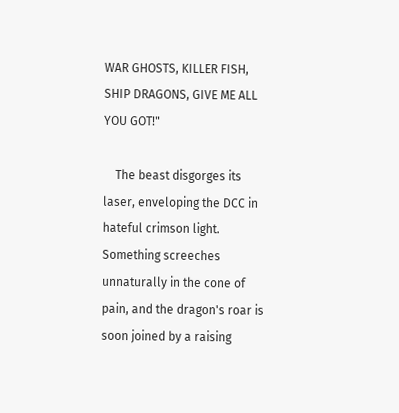WAR GHOSTS, KILLER FISH, SHIP DRAGONS, GIVE ME ALL YOU GOT!"

    The beast disgorges its laser, enveloping the DCC in hateful crimson light. Something screeches unnaturally in the cone of pain, and the dragon's roar is soon joined by a raising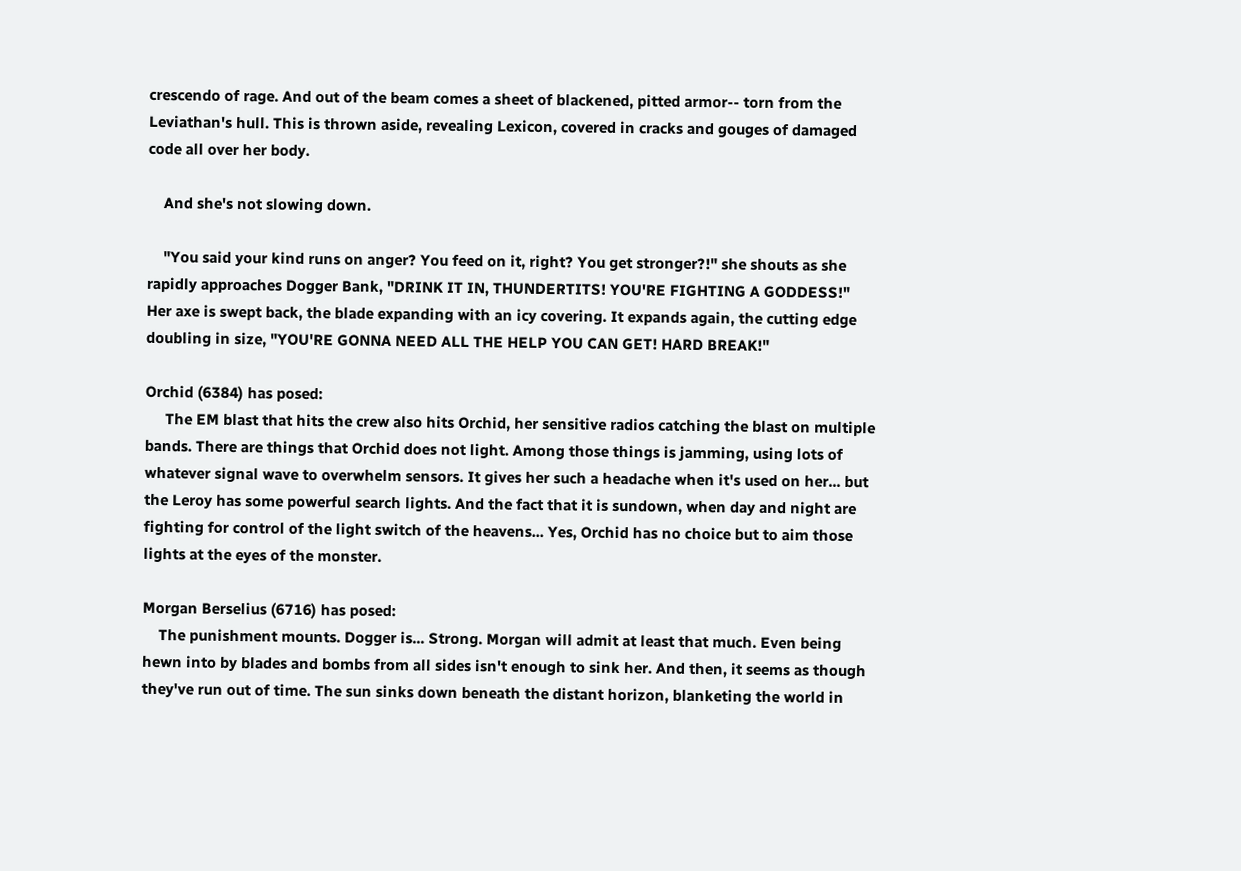crescendo of rage. And out of the beam comes a sheet of blackened, pitted armor-- torn from the Leviathan's hull. This is thrown aside, revealing Lexicon, covered in cracks and gouges of damaged code all over her body.

    And she's not slowing down.

    "You said your kind runs on anger? You feed on it, right? You get stronger?!" she shouts as she rapidly approaches Dogger Bank, "DRINK IT IN, THUNDERTITS! YOU'RE FIGHTING A GODDESS!" Her axe is swept back, the blade expanding with an icy covering. It expands again, the cutting edge doubling in size, "YOU'RE GONNA NEED ALL THE HELP YOU CAN GET! HARD BREAK!"

Orchid (6384) has posed:
     The EM blast that hits the crew also hits Orchid, her sensitive radios catching the blast on multiple bands. There are things that Orchid does not light. Among those things is jamming, using lots of whatever signal wave to overwhelm sensors. It gives her such a headache when it's used on her... but the Leroy has some powerful search lights. And the fact that it is sundown, when day and night are fighting for control of the light switch of the heavens... Yes, Orchid has no choice but to aim those lights at the eyes of the monster.

Morgan Berselius (6716) has posed:
    The punishment mounts. Dogger is... Strong. Morgan will admit at least that much. Even being hewn into by blades and bombs from all sides isn't enough to sink her. And then, it seems as though they've run out of time. The sun sinks down beneath the distant horizon, blanketing the world in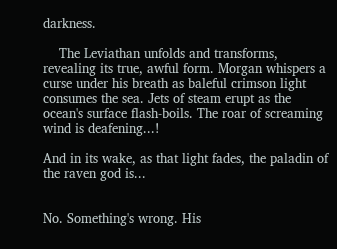darkness.

    The Leviathan unfolds and transforms, revealing its true, awful form. Morgan whispers a curse under his breath as baleful crimson light consumes the sea. Jets of steam erupt as the ocean's surface flash-boils. The roar of screaming wind is deafening...!

And in its wake, as that light fades, the paladin of the raven god is...


No. Something's wrong. His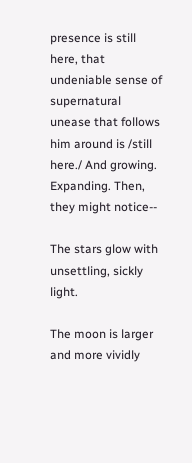presence is still here, that undeniable sense of supernatural unease that follows him around is /still here./ And growing. Expanding. Then, they might notice--

The stars glow with unsettling, sickly light.

The moon is larger and more vividly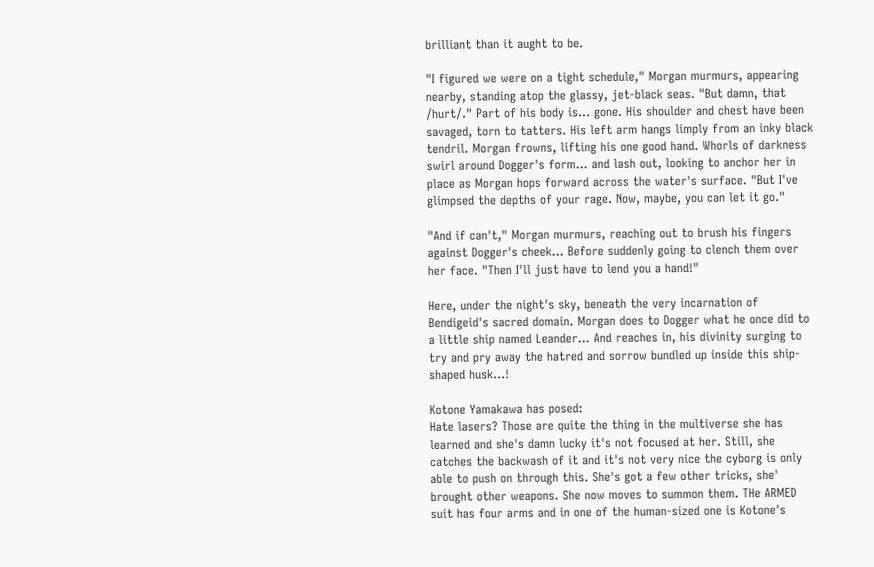brilliant than it aught to be.

"I figured we were on a tight schedule," Morgan murmurs, appearing nearby, standing atop the glassy, jet-black seas. "But damn, that /hurt/." Part of his body is... gone. His shoulder and chest have been savaged, torn to tatters. His left arm hangs limply from an inky black tendril. Morgan frowns, lifting his one good hand. Whorls of darkness swirl around Dogger's form... and lash out, looking to anchor her in place as Morgan hops forward across the water's surface. "But I've glimpsed the depths of your rage. Now, maybe, you can let it go."

"And if can't," Morgan murmurs, reaching out to brush his fingers against Dogger's cheek... Before suddenly going to clench them over her face. "Then I'll just have to lend you a hand!"

Here, under the night's sky, beneath the very incarnation of Bendigeid's sacred domain. Morgan does to Dogger what he once did to a little ship named Leander... And reaches in, his divinity surging to try and pry away the hatred and sorrow bundled up inside this ship-shaped husk...!

Kotone Yamakawa has posed:
Hate lasers? Those are quite the thing in the multiverse she has learned and she's damn lucky it's not focused at her. Still, she catches the backwash of it and it's not very nice the cyborg is only able to push on through this. She's got a few other tricks, she' brought other weapons. She now moves to summon them. THe ARMED suit has four arms and in one of the human-sized one is Kotone's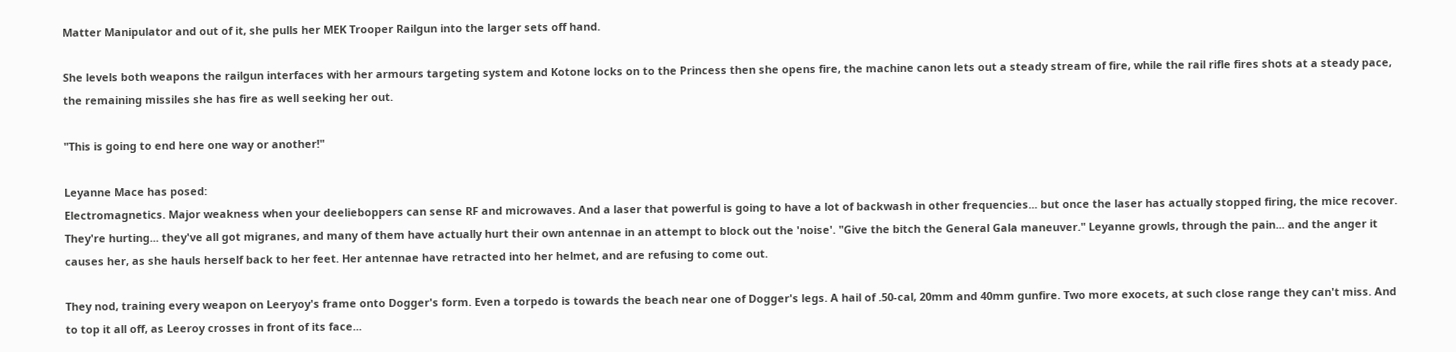Matter Manipulator and out of it, she pulls her MEK Trooper Railgun into the larger sets off hand.

She levels both weapons the railgun interfaces with her armours targeting system and Kotone locks on to the Princess then she opens fire, the machine canon lets out a steady stream of fire, while the rail rifle fires shots at a steady pace, the remaining missiles she has fire as well seeking her out.

"This is going to end here one way or another!"

Leyanne Mace has posed:
Electromagnetics. Major weakness when your deelieboppers can sense RF and microwaves. And a laser that powerful is going to have a lot of backwash in other frequencies... but once the laser has actually stopped firing, the mice recover. They're hurting... they've all got migranes, and many of them have actually hurt their own antennae in an attempt to block out the 'noise'. "Give the bitch the General Gala maneuver." Leyanne growls, through the pain... and the anger it causes her, as she hauls herself back to her feet. Her antennae have retracted into her helmet, and are refusing to come out.

They nod, training every weapon on Leeryoy's frame onto Dogger's form. Even a torpedo is towards the beach near one of Dogger's legs. A hail of .50-cal, 20mm and 40mm gunfire. Two more exocets, at such close range they can't miss. And to top it all off, as Leeroy crosses in front of its face...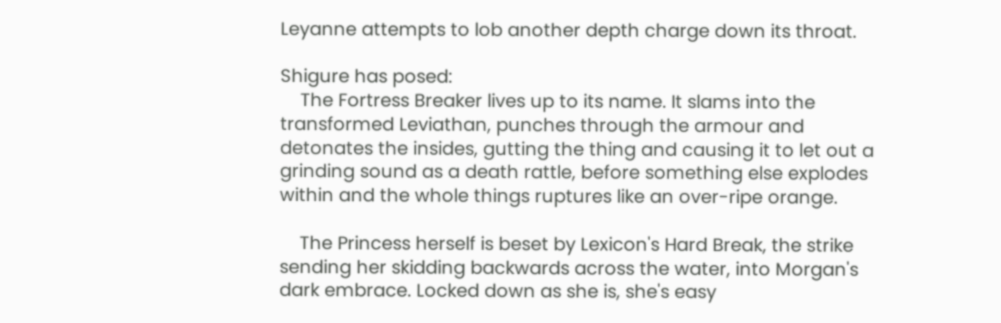Leyanne attempts to lob another depth charge down its throat.

Shigure has posed:
    The Fortress Breaker lives up to its name. It slams into the transformed Leviathan, punches through the armour and detonates the insides, gutting the thing and causing it to let out a grinding sound as a death rattle, before something else explodes within and the whole things ruptures like an over-ripe orange.

    The Princess herself is beset by Lexicon's Hard Break, the strike sending her skidding backwards across the water, into Morgan's dark embrace. Locked down as she is, she's easy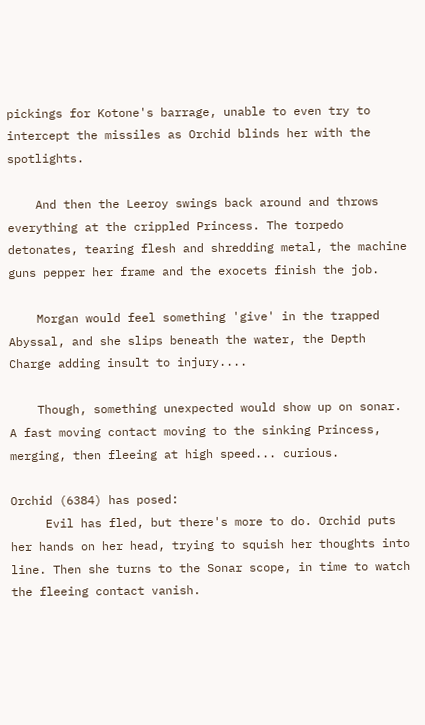pickings for Kotone's barrage, unable to even try to intercept the missiles as Orchid blinds her with the spotlights.

    And then the Leeroy swings back around and throws everything at the crippled Princess. The torpedo detonates, tearing flesh and shredding metal, the machine guns pepper her frame and the exocets finish the job.

    Morgan would feel something 'give' in the trapped Abyssal, and she slips beneath the water, the Depth Charge adding insult to injury....

    Though, something unexpected would show up on sonar. A fast moving contact moving to the sinking Princess, merging, then fleeing at high speed... curious.

Orchid (6384) has posed:
     Evil has fled, but there's more to do. Orchid puts her hands on her head, trying to squish her thoughts into line. Then she turns to the Sonar scope, in time to watch the fleeing contact vanish.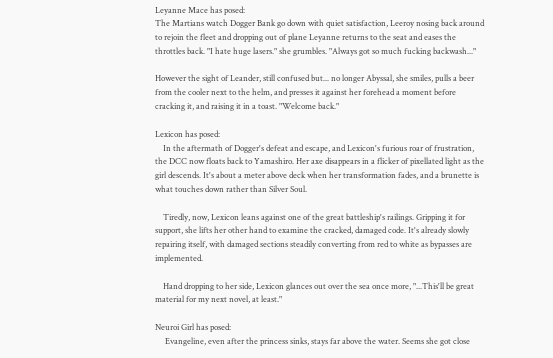Leyanne Mace has posed:
The Martians watch Dogger Bank go down with quiet satisfaction, Leeroy nosing back around to rejoin the fleet and dropping out of plane Leyanne returns to the seat and eases the throttles back. "I hate huge lasers." she grumbles. "Always got so much fucking backwash..."

However the sight of Leander, still confused but... no longer Abyssal, she smiles, pulls a beer from the cooler next to the helm, and presses it against her forehead a moment before cracking it, and raising it in a toast. "Welcome back."

Lexicon has posed:
    In the aftermath of Dogger's defeat and escape, and Lexicon's furious roar of frustration, the DCC now floats back to Yamashiro. Her axe disappears in a flicker of pixellated light as the girl descends. It's about a meter above deck when her transformation fades, and a brunette is what touches down rather than Silver Soul.

    Tiredly, now, Lexicon leans against one of the great battleship's railings. Gripping it for support, she lifts her other hand to examine the cracked, damaged code. It's already slowly repairing itself, with damaged sections steadily converting from red to white as bypasses are implemented.

    Hand dropping to her side, Lexicon glances out over the sea once more, "...This'll be great material for my next novel, at least."

Neuroi Girl has posed:
     Evangeline, even after the princess sinks, stays far above the water. Seems she got close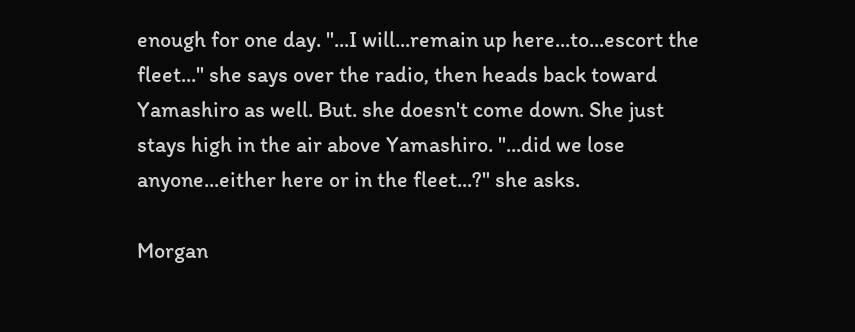enough for one day. "...I will...remain up here...to...escort the fleet..." she says over the radio, then heads back toward Yamashiro as well. But. she doesn't come down. She just stays high in the air above Yamashiro. "...did we lose anyone...either here or in the fleet...?" she asks.

Morgan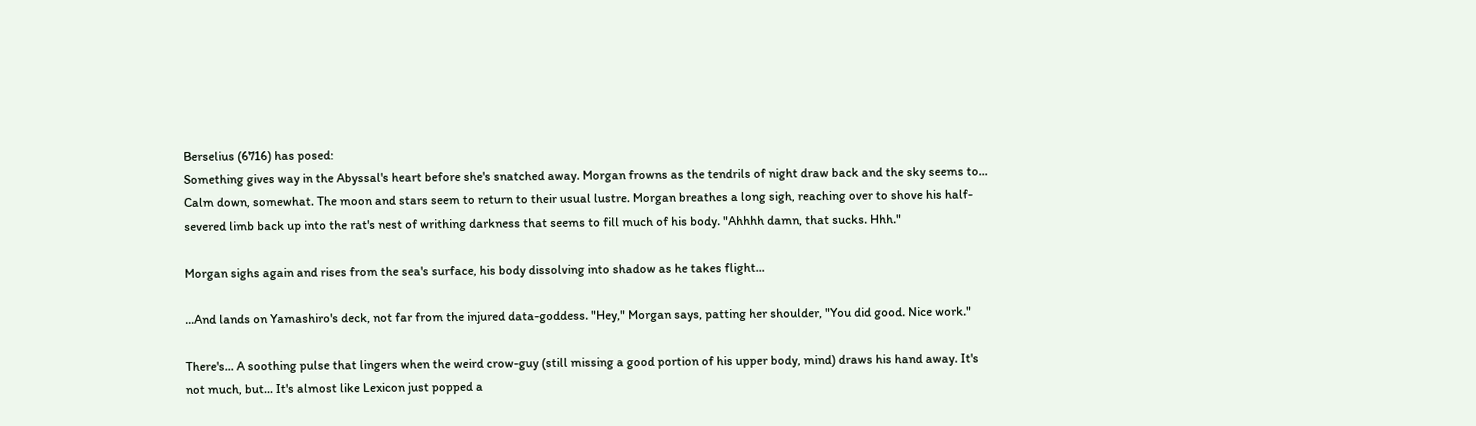Berselius (6716) has posed:
Something gives way in the Abyssal's heart before she's snatched away. Morgan frowns as the tendrils of night draw back and the sky seems to... Calm down, somewhat. The moon and stars seem to return to their usual lustre. Morgan breathes a long sigh, reaching over to shove his half-severed limb back up into the rat's nest of writhing darkness that seems to fill much of his body. "Ahhhh damn, that sucks. Hhh."

Morgan sighs again and rises from the sea's surface, his body dissolving into shadow as he takes flight...

...And lands on Yamashiro's deck, not far from the injured data-goddess. "Hey," Morgan says, patting her shoulder, "You did good. Nice work."

There's... A soothing pulse that lingers when the weird crow-guy (still missing a good portion of his upper body, mind) draws his hand away. It's not much, but... It's almost like Lexicon just popped a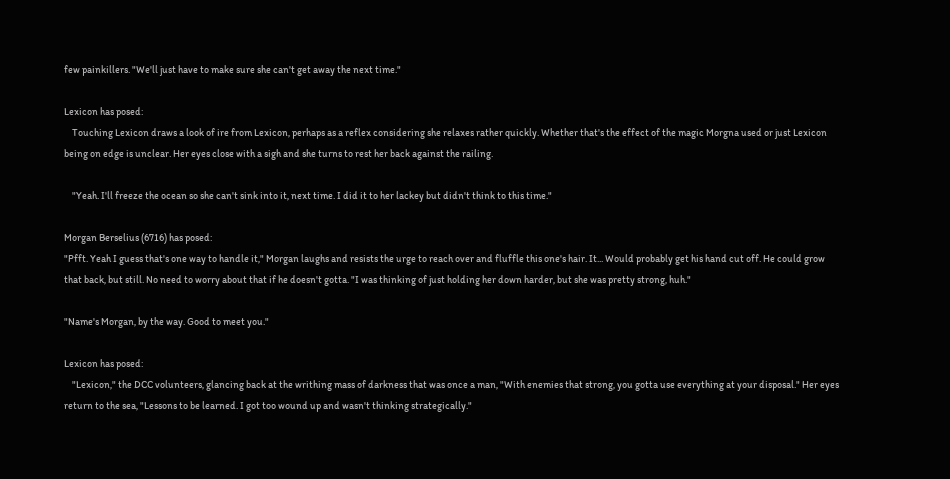few painkillers. "We'll just have to make sure she can't get away the next time."

Lexicon has posed:
    Touching Lexicon draws a look of ire from Lexicon, perhaps as a reflex considering she relaxes rather quickly. Whether that's the effect of the magic Morgna used or just Lexicon being on edge is unclear. Her eyes close with a sigh and she turns to rest her back against the railing.

    "Yeah. I'll freeze the ocean so she can't sink into it, next time. I did it to her lackey but didn't think to this time."

Morgan Berselius (6716) has posed:
"Pfft. Yeah I guess that's one way to handle it," Morgan laughs and resists the urge to reach over and fluffle this one's hair. It... Would probably get his hand cut off. He could grow that back, but still. No need to worry about that if he doesn't gotta. "I was thinking of just holding her down harder, but she was pretty strong, huh."

"Name's Morgan, by the way. Good to meet you."

Lexicon has posed:
    "Lexicon," the DCC volunteers, glancing back at the writhing mass of darkness that was once a man, "With enemies that strong, you gotta use everything at your disposal." Her eyes return to the sea, "Lessons to be learned. I got too wound up and wasn't thinking strategically."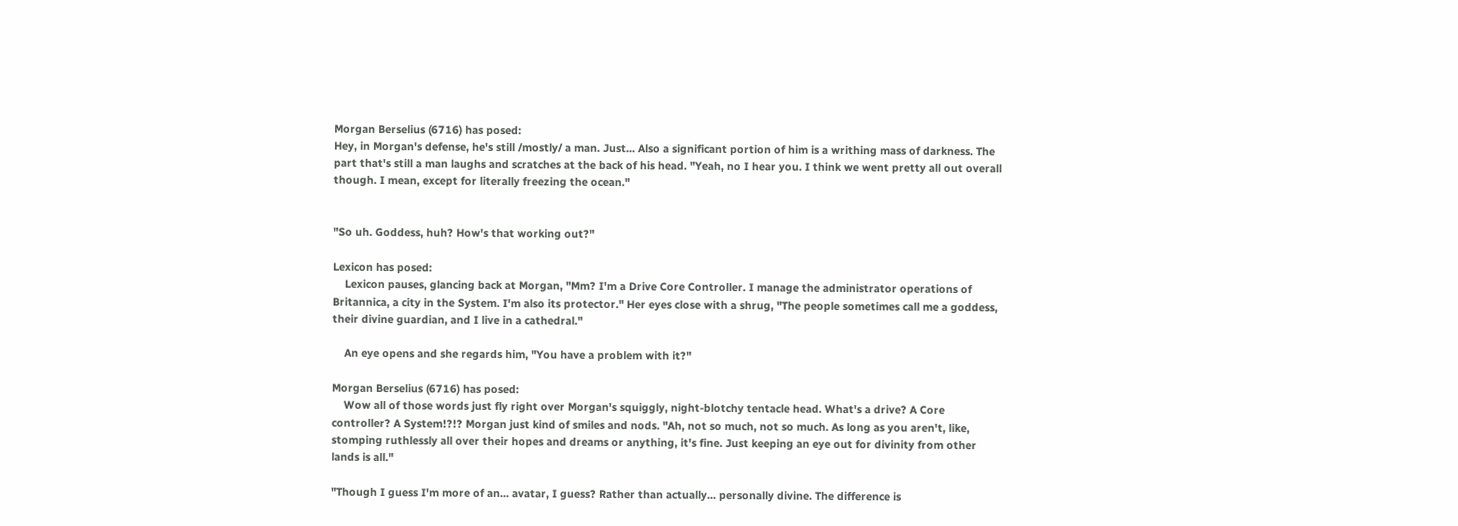Morgan Berselius (6716) has posed:
Hey, in Morgan's defense, he's still /mostly/ a man. Just... Also a significant portion of him is a writhing mass of darkness. The part that's still a man laughs and scratches at the back of his head. "Yeah, no I hear you. I think we went pretty all out overall though. I mean, except for literally freezing the ocean."


"So uh. Goddess, huh? How's that working out?"

Lexicon has posed:
    Lexicon pauses, glancing back at Morgan, "Mm? I'm a Drive Core Controller. I manage the administrator operations of Britannica, a city in the System. I'm also its protector." Her eyes close with a shrug, "The people sometimes call me a goddess, their divine guardian, and I live in a cathedral."

    An eye opens and she regards him, "You have a problem with it?"

Morgan Berselius (6716) has posed:
    Wow all of those words just fly right over Morgan's squiggly, night-blotchy tentacle head. What's a drive? A Core controller? A System!?!? Morgan just kind of smiles and nods. "Ah, not so much, not so much. As long as you aren't, like, stomping ruthlessly all over their hopes and dreams or anything, it's fine. Just keeping an eye out for divinity from other lands is all."

"Though I guess I'm more of an... avatar, I guess? Rather than actually... personally divine. The difference is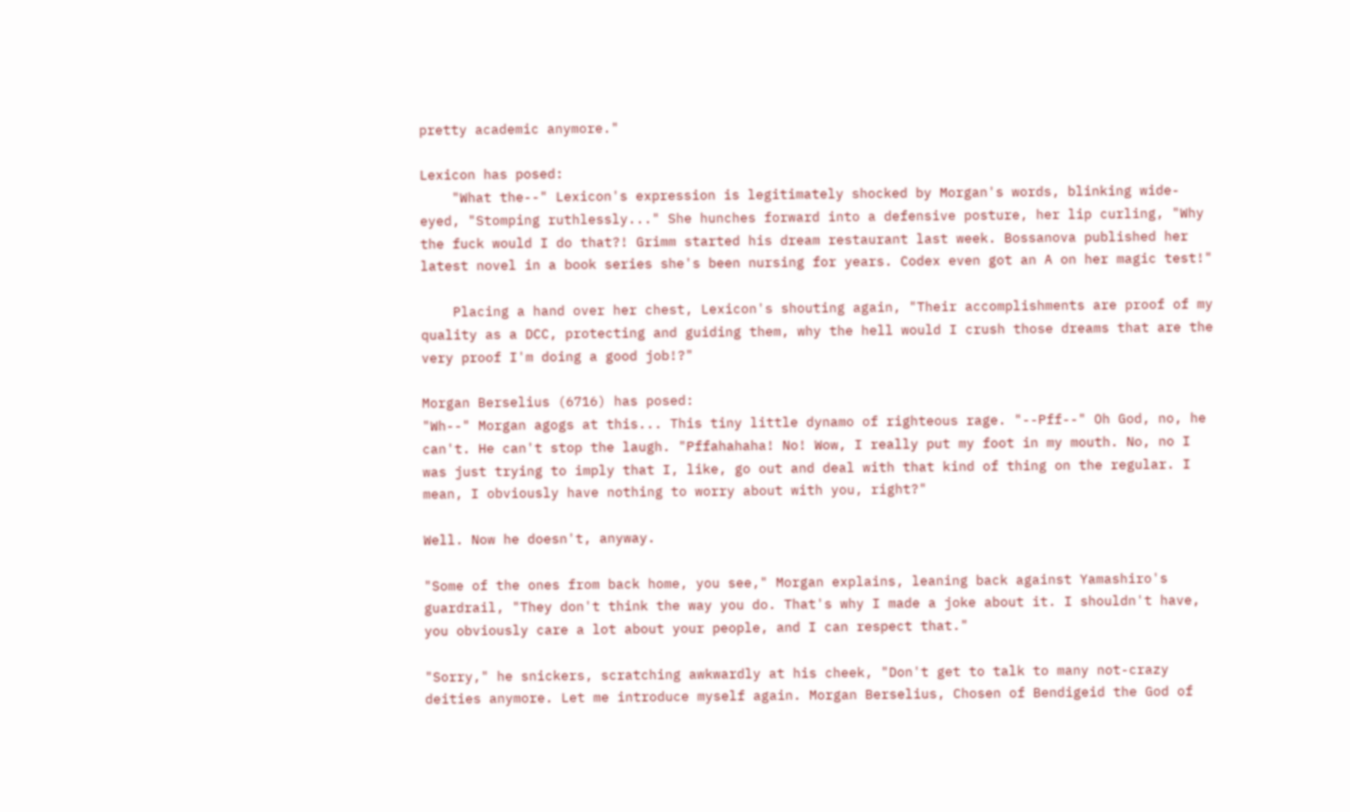pretty academic anymore."

Lexicon has posed:
    "What the--" Lexicon's expression is legitimately shocked by Morgan's words, blinking wide-eyed, "Stomping ruthlessly..." She hunches forward into a defensive posture, her lip curling, "Why the fuck would I do that?! Grimm started his dream restaurant last week. Bossanova published her latest novel in a book series she's been nursing for years. Codex even got an A on her magic test!"

    Placing a hand over her chest, Lexicon's shouting again, "Their accomplishments are proof of my quality as a DCC, protecting and guiding them, why the hell would I crush those dreams that are the very proof I'm doing a good job!?"

Morgan Berselius (6716) has posed:
"Wh--" Morgan agogs at this... This tiny little dynamo of righteous rage. "--Pff--" Oh God, no, he can't. He can't stop the laugh. "Pffahahaha! No! Wow, I really put my foot in my mouth. No, no I was just trying to imply that I, like, go out and deal with that kind of thing on the regular. I mean, I obviously have nothing to worry about with you, right?"

Well. Now he doesn't, anyway.

"Some of the ones from back home, you see," Morgan explains, leaning back against Yamashiro's guardrail, "They don't think the way you do. That's why I made a joke about it. I shouldn't have, you obviously care a lot about your people, and I can respect that."

"Sorry," he snickers, scratching awkwardly at his cheek, "Don't get to talk to many not-crazy deities anymore. Let me introduce myself again. Morgan Berselius, Chosen of Bendigeid the God of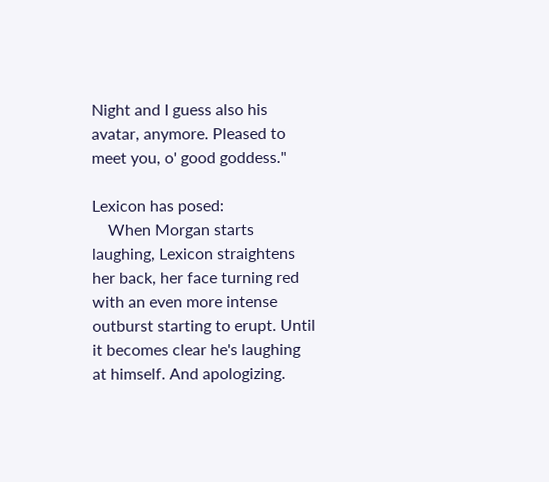Night and I guess also his avatar, anymore. Pleased to meet you, o' good goddess."

Lexicon has posed:
    When Morgan starts laughing, Lexicon straightens her back, her face turning red with an even more intense outburst starting to erupt. Until it becomes clear he's laughing at himself. And apologizing.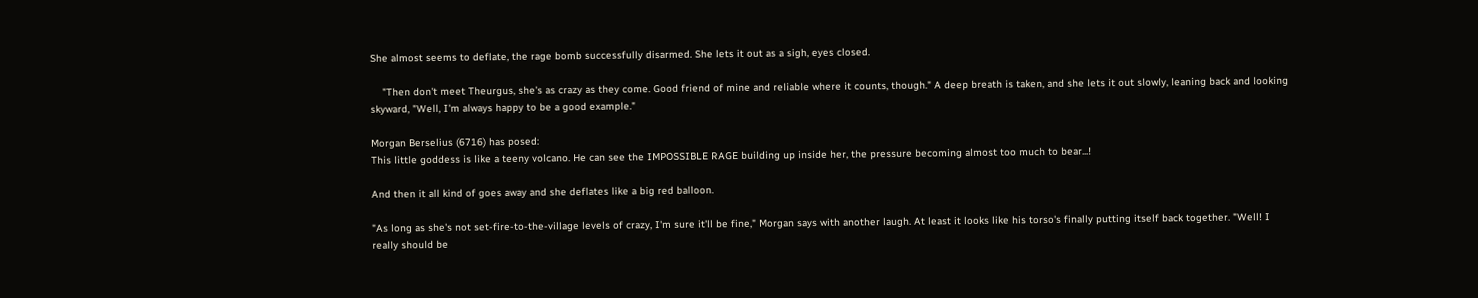She almost seems to deflate, the rage bomb successfully disarmed. She lets it out as a sigh, eyes closed.

    "Then don't meet Theurgus, she's as crazy as they come. Good friend of mine and reliable where it counts, though." A deep breath is taken, and she lets it out slowly, leaning back and looking skyward, "Well, I'm always happy to be a good example."

Morgan Berselius (6716) has posed:
This little goddess is like a teeny volcano. He can see the IMPOSSIBLE RAGE building up inside her, the pressure becoming almost too much to bear...!

And then it all kind of goes away and she deflates like a big red balloon.

"As long as she's not set-fire-to-the-village levels of crazy, I'm sure it'll be fine," Morgan says with another laugh. At least it looks like his torso's finally putting itself back together. "Well! I really should be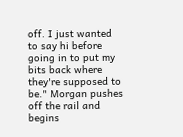off. I just wanted to say hi before going in to put my bits back where they're supposed to be." Morgan pushes off the rail and begins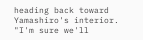heading back toward Yamashiro's interior. "I'm sure we'll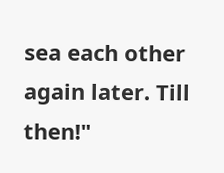sea each other again later. Till then!"